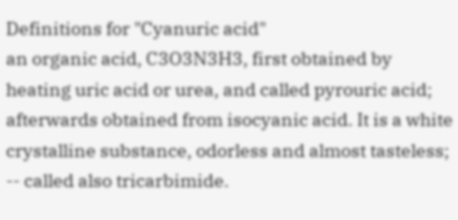Definitions for "Cyanuric acid"
an organic acid, C3O3N3H3, first obtained by heating uric acid or urea, and called pyrouric acid; afterwards obtained from isocyanic acid. It is a white crystalline substance, odorless and almost tasteless; -- called also tricarbimide.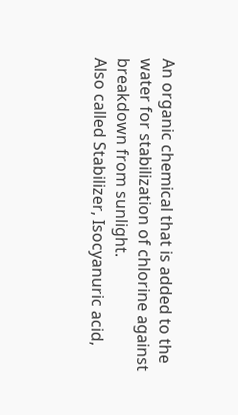An organic chemical that is added to the water for stabilization of chlorine against breakdown from sunlight.
Also called Stabilizer, Isocyanuric acid,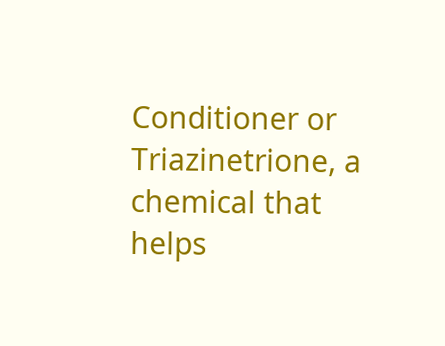Conditioner or Triazinetrione, a chemical that helps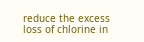reduce the excess loss of chlorine in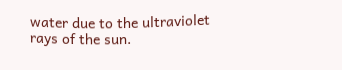water due to the ultraviolet rays of the sun.